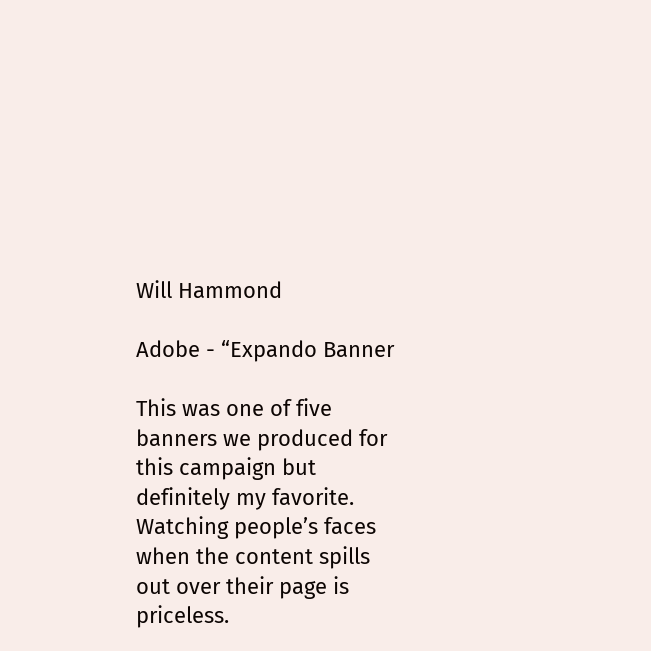Will Hammond

Adobe - “Expando Banner

This was one of five banners we produced for this campaign but definitely my favorite. Watching people’s faces when the content spills out over their page is priceless.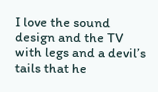I love the sound design and the TV with legs and a devil’s tails that he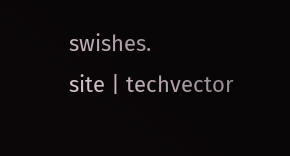swishes.
site | techvector